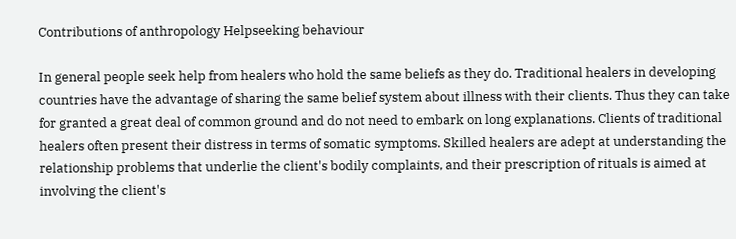Contributions of anthropology Helpseeking behaviour

In general people seek help from healers who hold the same beliefs as they do. Traditional healers in developing countries have the advantage of sharing the same belief system about illness with their clients. Thus they can take for granted a great deal of common ground and do not need to embark on long explanations. Clients of traditional healers often present their distress in terms of somatic symptoms. Skilled healers are adept at understanding the relationship problems that underlie the client's bodily complaints, and their prescription of rituals is aimed at involving the client's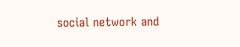social network and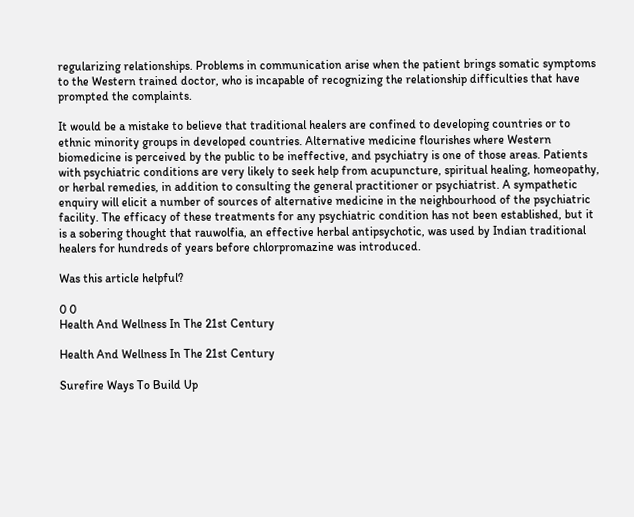regularizing relationships. Problems in communication arise when the patient brings somatic symptoms to the Western trained doctor, who is incapable of recognizing the relationship difficulties that have prompted the complaints.

It would be a mistake to believe that traditional healers are confined to developing countries or to ethnic minority groups in developed countries. Alternative medicine flourishes where Western biomedicine is perceived by the public to be ineffective, and psychiatry is one of those areas. Patients with psychiatric conditions are very likely to seek help from acupuncture, spiritual healing, homeopathy, or herbal remedies, in addition to consulting the general practitioner or psychiatrist. A sympathetic enquiry will elicit a number of sources of alternative medicine in the neighbourhood of the psychiatric facility. The efficacy of these treatments for any psychiatric condition has not been established, but it is a sobering thought that rauwolfia, an effective herbal antipsychotic, was used by Indian traditional healers for hundreds of years before chlorpromazine was introduced.

Was this article helpful?

0 0
Health And Wellness In The 21st Century

Health And Wellness In The 21st Century

Surefire Ways To Build Up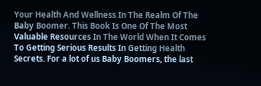Your Health And Wellness In The Realm Of The Baby Boomer. This Book Is One Of The Most Valuable Resources In The World When It Comes To Getting Serious Results In Getting Health Secrets. For a lot of us Baby Boomers, the last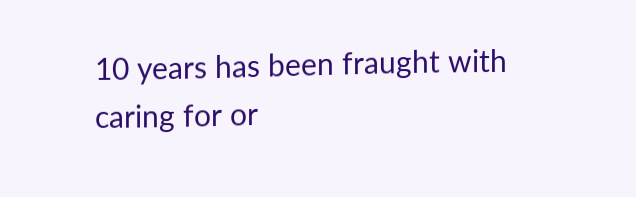10 years has been fraught with caring for or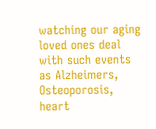watching our aging loved ones deal with such events as Alzheimers, Osteoporosis, heart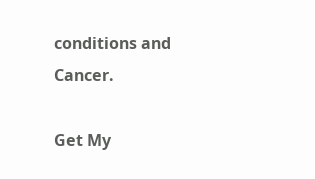conditions and Cancer.

Get My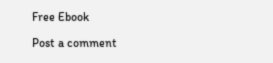Free Ebook

Post a comment